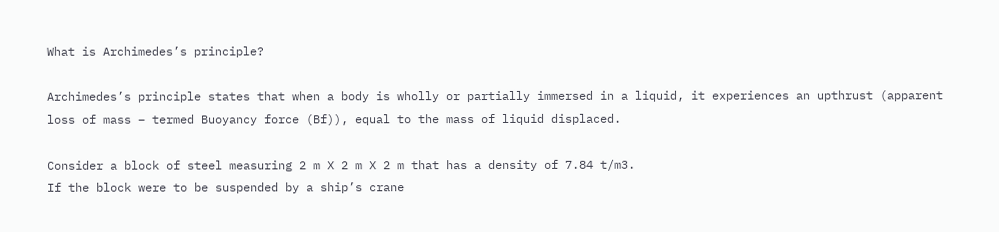What is Archimedes’s principle?

Archimedes’s principle states that when a body is wholly or partially immersed in a liquid, it experiences an upthrust (apparent loss of mass – termed Buoyancy force (Bf)), equal to the mass of liquid displaced.

Consider a block of steel measuring 2 m X 2 m X 2 m that has a density of 7.84 t/m3.
If the block were to be suspended by a ship’s crane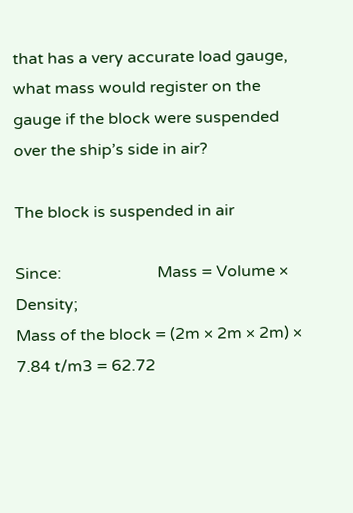that has a very accurate load gauge, what mass would register on the gauge if the block were suspended over the ship’s side in air?

The block is suspended in air

Since:                        Mass = Volume × Density;
Mass of the block = (2m × 2m × 2m) × 7.84 t/m3 = 62.72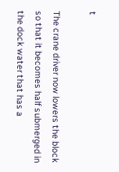t

The crane driver now lowers the block so that it becomes half submerged in the dock water that has a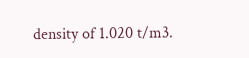density of 1.020 t/m3.